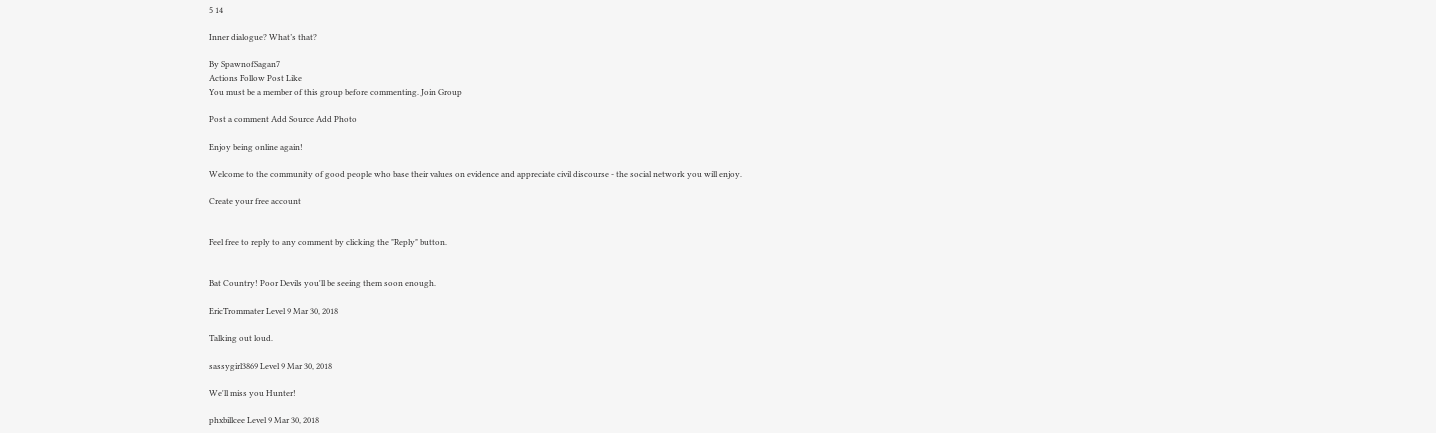5 14

Inner dialogue? What’s that?

By SpawnofSagan7
Actions Follow Post Like
You must be a member of this group before commenting. Join Group

Post a comment Add Source Add Photo

Enjoy being online again!

Welcome to the community of good people who base their values on evidence and appreciate civil discourse - the social network you will enjoy.

Create your free account


Feel free to reply to any comment by clicking the "Reply" button.


Bat Country! Poor Devils you'll be seeing them soon enough.

EricTrommater Level 9 Mar 30, 2018

Talking out loud.

sassygirl3869 Level 9 Mar 30, 2018

We'll miss you Hunter!

phxbillcee Level 9 Mar 30, 2018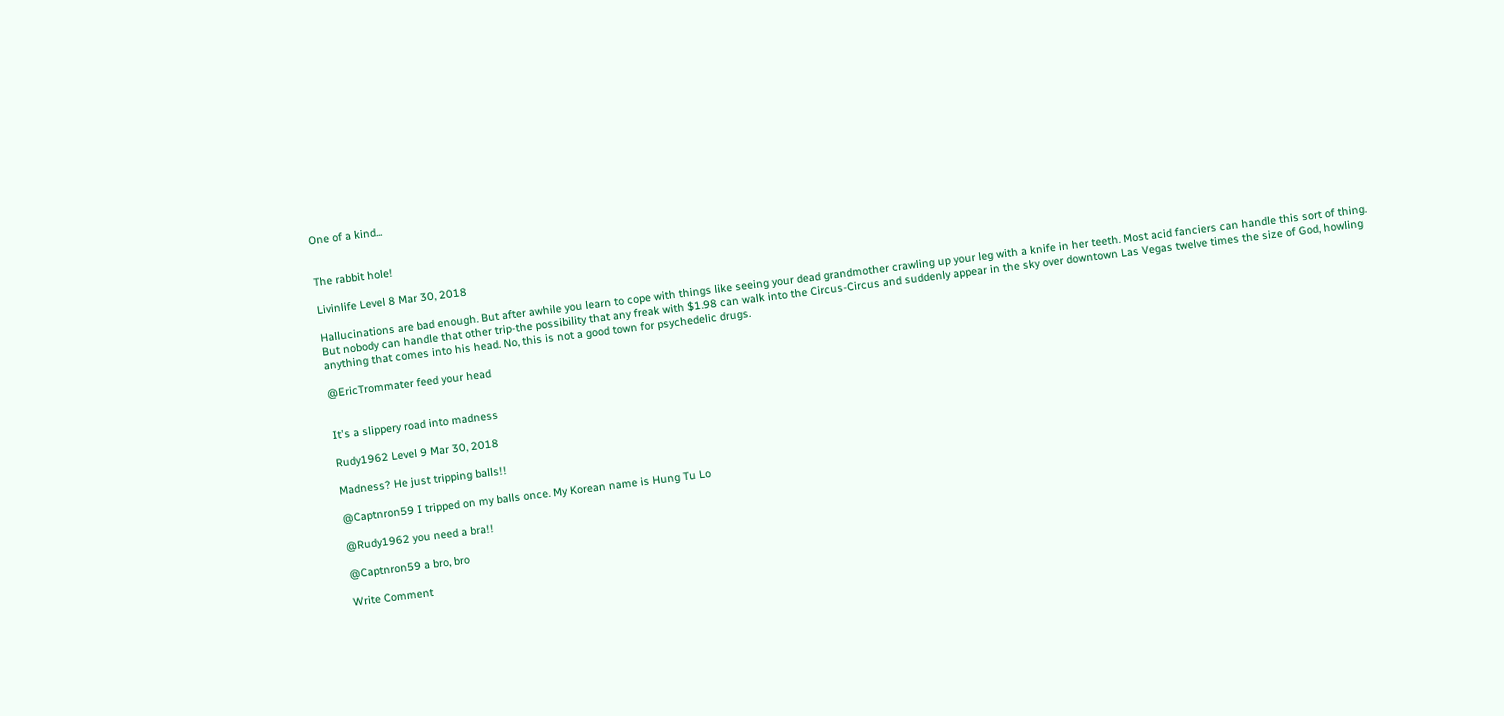One of a kind...


The rabbit hole!

Livinlife Level 8 Mar 30, 2018

Hallucinations are bad enough. But after awhile you learn to cope with things like seeing your dead grandmother crawling up your leg with a knife in her teeth. Most acid fanciers can handle this sort of thing. But nobody can handle that other trip-the possibility that any freak with $1.98 can walk into the Circus-Circus and suddenly appear in the sky over downtown Las Vegas twelve times the size of God, howling anything that comes into his head. No, this is not a good town for psychedelic drugs.

@EricTrommater feed your head


It's a slippery road into madness

Rudy1962 Level 9 Mar 30, 2018

Madness? He just tripping balls!!

@Captnron59 I tripped on my balls once. My Korean name is Hung Tu Lo

@Rudy1962 you need a bra!!

@Captnron59 a bro, bro

Write Comment